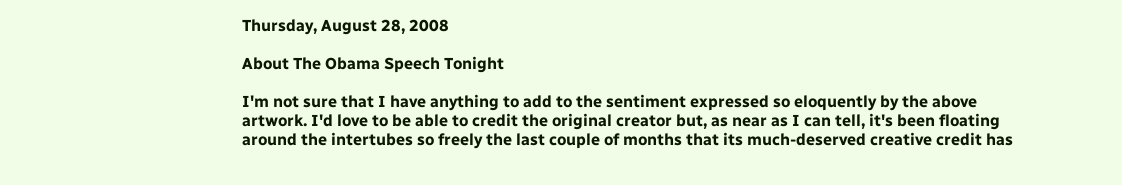Thursday, August 28, 2008

About The Obama Speech Tonight

I'm not sure that I have anything to add to the sentiment expressed so eloquently by the above artwork. I'd love to be able to credit the original creator but, as near as I can tell, it's been floating around the intertubes so freely the last couple of months that its much-deserved creative credit has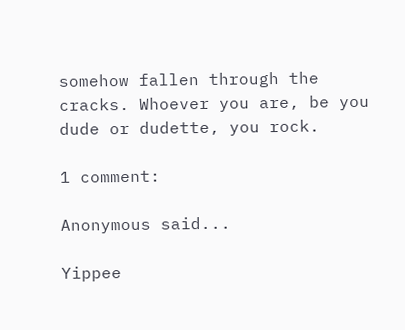somehow fallen through the cracks. Whoever you are, be you dude or dudette, you rock.

1 comment:

Anonymous said...

Yippee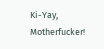Ki-Yay, Motherfucker!